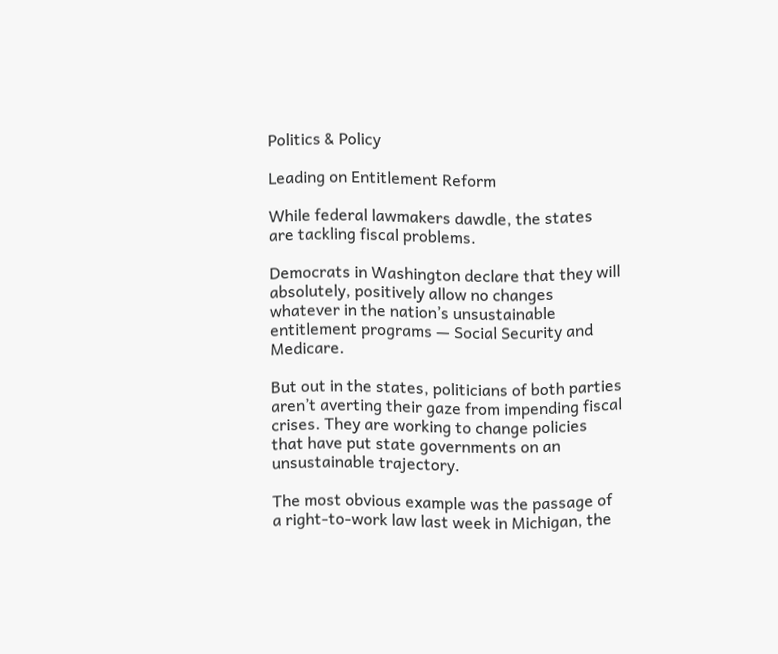Politics & Policy

Leading on Entitlement Reform

While federal lawmakers dawdle, the states are tackling fiscal problems.

Democrats in Washington declare that they will absolutely, positively allow no changes whatever in the nation’s unsustainable entitlement programs — Social Security and Medicare.

But out in the states, politicians of both parties aren’t averting their gaze from impending fiscal crises. They are working to change policies that have put state governments on an unsustainable trajectory.

The most obvious example was the passage of a right-to-work law last week in Michigan, the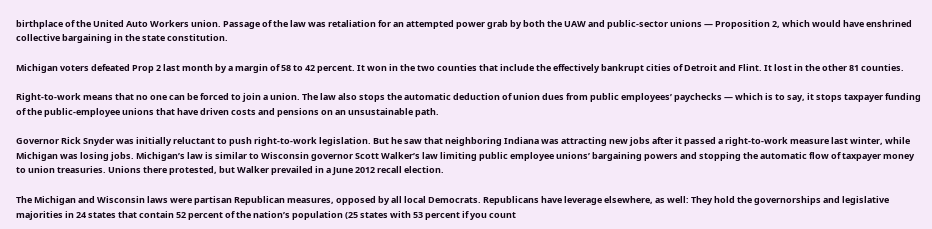birthplace of the United Auto Workers union. Passage of the law was retaliation for an attempted power grab by both the UAW and public-sector unions — Proposition 2, which would have enshrined collective bargaining in the state constitution.

Michigan voters defeated Prop 2 last month by a margin of 58 to 42 percent. It won in the two counties that include the effectively bankrupt cities of Detroit and Flint. It lost in the other 81 counties.

Right-to-work means that no one can be forced to join a union. The law also stops the automatic deduction of union dues from public employees’ paychecks — which is to say, it stops taxpayer funding of the public-employee unions that have driven costs and pensions on an unsustainable path.

Governor Rick Snyder was initially reluctant to push right-to-work legislation. But he saw that neighboring Indiana was attracting new jobs after it passed a right-to-work measure last winter, while Michigan was losing jobs. Michigan’s law is similar to Wisconsin governor Scott Walker’s law limiting public employee unions’ bargaining powers and stopping the automatic flow of taxpayer money to union treasuries. Unions there protested, but Walker prevailed in a June 2012 recall election.

The Michigan and Wisconsin laws were partisan Republican measures, opposed by all local Democrats. Republicans have leverage elsewhere, as well: They hold the governorships and legislative majorities in 24 states that contain 52 percent of the nation’s population (25 states with 53 percent if you count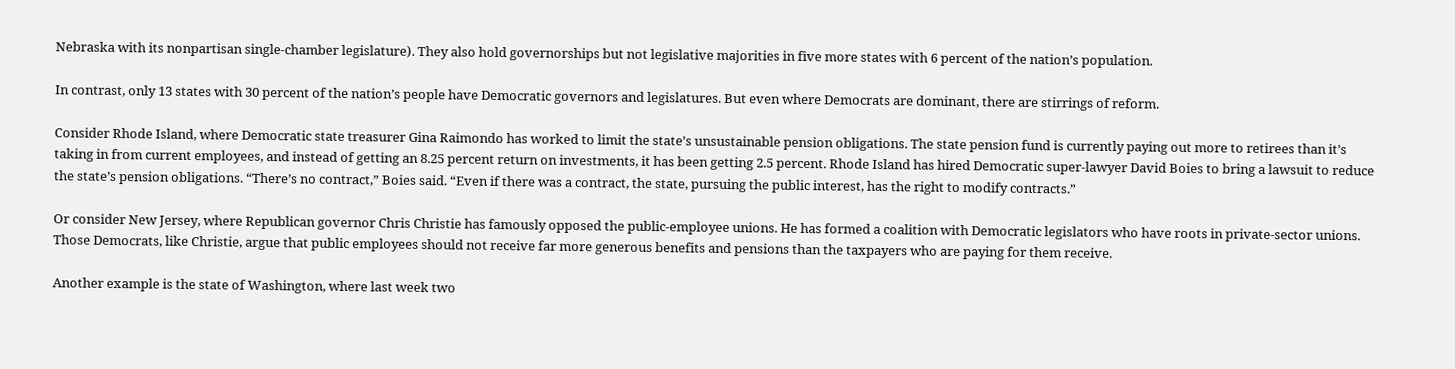Nebraska with its nonpartisan single-chamber legislature). They also hold governorships but not legislative majorities in five more states with 6 percent of the nation’s population.

In contrast, only 13 states with 30 percent of the nation’s people have Democratic governors and legislatures. But even where Democrats are dominant, there are stirrings of reform.

Consider Rhode Island, where Democratic state treasurer Gina Raimondo has worked to limit the state’s unsustainable pension obligations. The state pension fund is currently paying out more to retirees than it’s taking in from current employees, and instead of getting an 8.25 percent return on investments, it has been getting 2.5 percent. Rhode Island has hired Democratic super-lawyer David Boies to bring a lawsuit to reduce the state’s pension obligations. “There’s no contract,” Boies said. “Even if there was a contract, the state, pursuing the public interest, has the right to modify contracts.”

Or consider New Jersey, where Republican governor Chris Christie has famously opposed the public-employee unions. He has formed a coalition with Democratic legislators who have roots in private-sector unions. Those Democrats, like Christie, argue that public employees should not receive far more generous benefits and pensions than the taxpayers who are paying for them receive.

Another example is the state of Washington, where last week two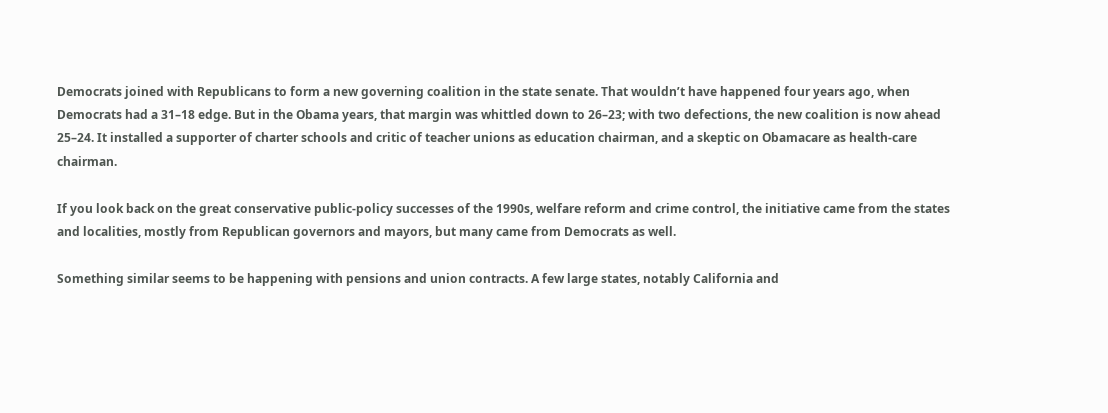Democrats joined with Republicans to form a new governing coalition in the state senate. That wouldn’t have happened four years ago, when Democrats had a 31–18 edge. But in the Obama years, that margin was whittled down to 26–23; with two defections, the new coalition is now ahead 25–24. It installed a supporter of charter schools and critic of teacher unions as education chairman, and a skeptic on Obamacare as health-care chairman.

If you look back on the great conservative public-policy successes of the 1990s, welfare reform and crime control, the initiative came from the states and localities, mostly from Republican governors and mayors, but many came from Democrats as well.

Something similar seems to be happening with pensions and union contracts. A few large states, notably California and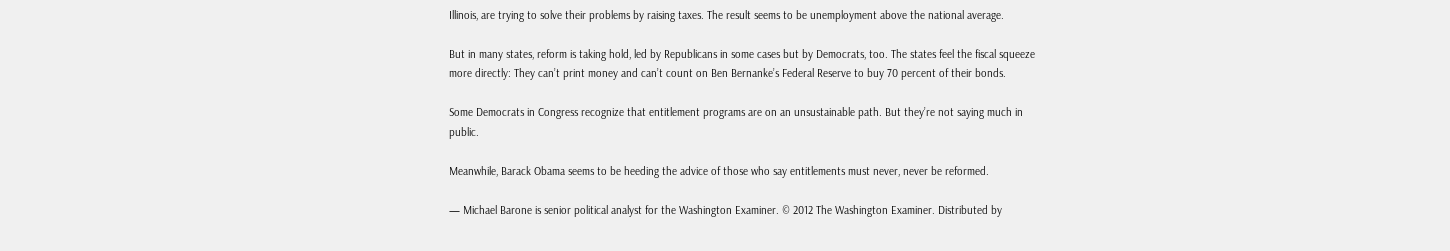Illinois, are trying to solve their problems by raising taxes. The result seems to be unemployment above the national average.

But in many states, reform is taking hold, led by Republicans in some cases but by Democrats, too. The states feel the fiscal squeeze more directly: They can’t print money and can’t count on Ben Bernanke’s Federal Reserve to buy 70 percent of their bonds.

Some Democrats in Congress recognize that entitlement programs are on an unsustainable path. But they’re not saying much in public.

Meanwhile, Barack Obama seems to be heeding the advice of those who say entitlements must never, never be reformed.

— Michael Barone is senior political analyst for the Washington Examiner. © 2012 The Washington Examiner. Distributed by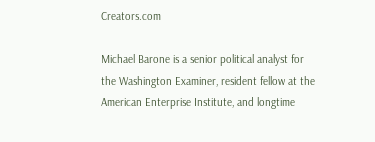Creators.com

Michael Barone is a senior political analyst for the Washington Examiner, resident fellow at the American Enterprise Institute, and longtime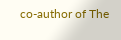co-author of The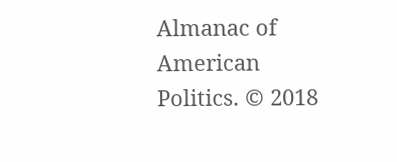Almanac of American Politics. © 2018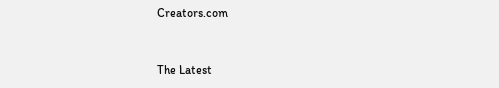Creators.com


The Latest